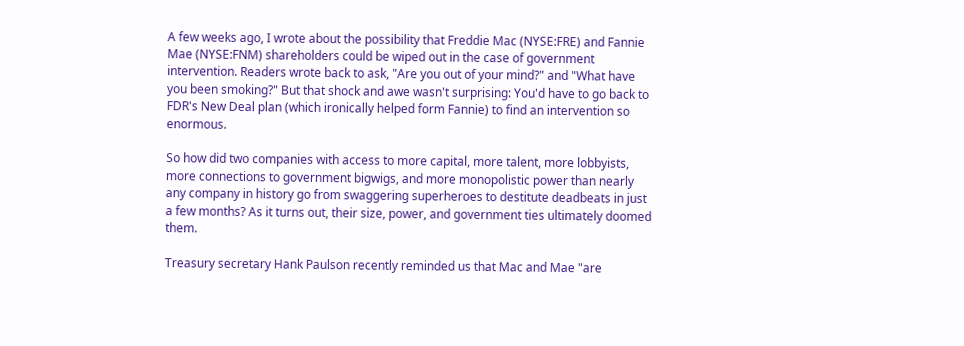A few weeks ago, I wrote about the possibility that Freddie Mac (NYSE:FRE) and Fannie Mae (NYSE:FNM) shareholders could be wiped out in the case of government intervention. Readers wrote back to ask, "Are you out of your mind?" and "What have you been smoking?" But that shock and awe wasn't surprising: You'd have to go back to FDR's New Deal plan (which ironically helped form Fannie) to find an intervention so enormous.

So how did two companies with access to more capital, more talent, more lobbyists, more connections to government bigwigs, and more monopolistic power than nearly any company in history go from swaggering superheroes to destitute deadbeats in just a few months? As it turns out, their size, power, and government ties ultimately doomed them.

Treasury secretary Hank Paulson recently reminded us that Mac and Mae "are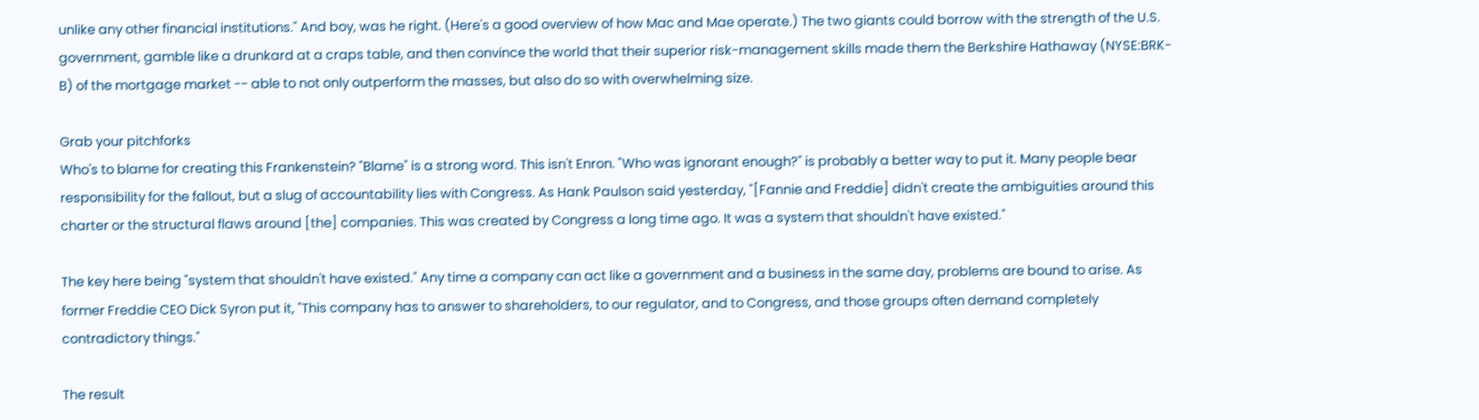unlike any other financial institutions." And boy, was he right. (Here's a good overview of how Mac and Mae operate.) The two giants could borrow with the strength of the U.S. government, gamble like a drunkard at a craps table, and then convince the world that their superior risk-management skills made them the Berkshire Hathaway (NYSE:BRK-B) of the mortgage market -- able to not only outperform the masses, but also do so with overwhelming size.

Grab your pitchforks
Who's to blame for creating this Frankenstein? "Blame" is a strong word. This isn't Enron. "Who was ignorant enough?" is probably a better way to put it. Many people bear responsibility for the fallout, but a slug of accountability lies with Congress. As Hank Paulson said yesterday, "[Fannie and Freddie] didn't create the ambiguities around this charter or the structural flaws around [the] companies. This was created by Congress a long time ago. It was a system that shouldn't have existed."

The key here being "system that shouldn't have existed." Any time a company can act like a government and a business in the same day, problems are bound to arise. As former Freddie CEO Dick Syron put it, "This company has to answer to shareholders, to our regulator, and to Congress, and those groups often demand completely contradictory things."

The result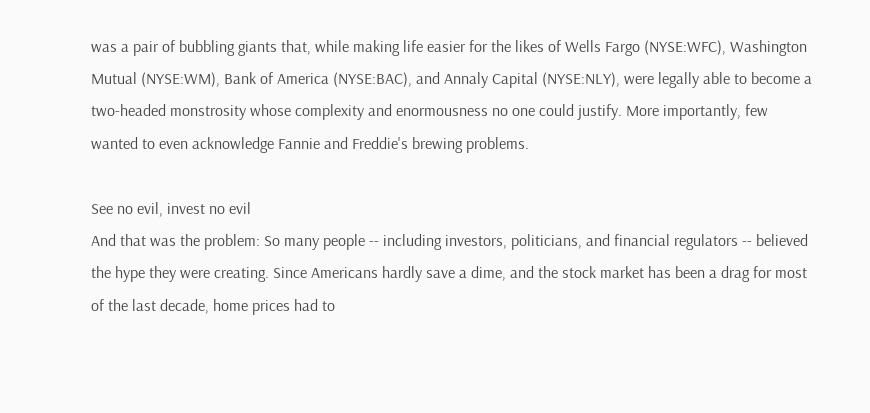was a pair of bubbling giants that, while making life easier for the likes of Wells Fargo (NYSE:WFC), Washington Mutual (NYSE:WM), Bank of America (NYSE:BAC), and Annaly Capital (NYSE:NLY), were legally able to become a two-headed monstrosity whose complexity and enormousness no one could justify. More importantly, few wanted to even acknowledge Fannie and Freddie's brewing problems.

See no evil, invest no evil
And that was the problem: So many people -- including investors, politicians, and financial regulators -- believed the hype they were creating. Since Americans hardly save a dime, and the stock market has been a drag for most of the last decade, home prices had to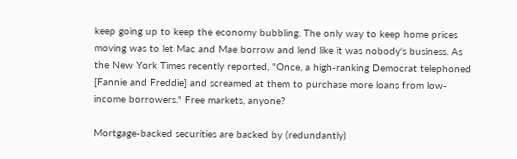keep going up to keep the economy bubbling. The only way to keep home prices moving was to let Mac and Mae borrow and lend like it was nobody's business. As the New York Times recently reported, "Once, a high-ranking Democrat telephoned [Fannie and Freddie] and screamed at them to purchase more loans from low-income borrowers." Free markets, anyone?

Mortgage-backed securities are backed by (redundantly)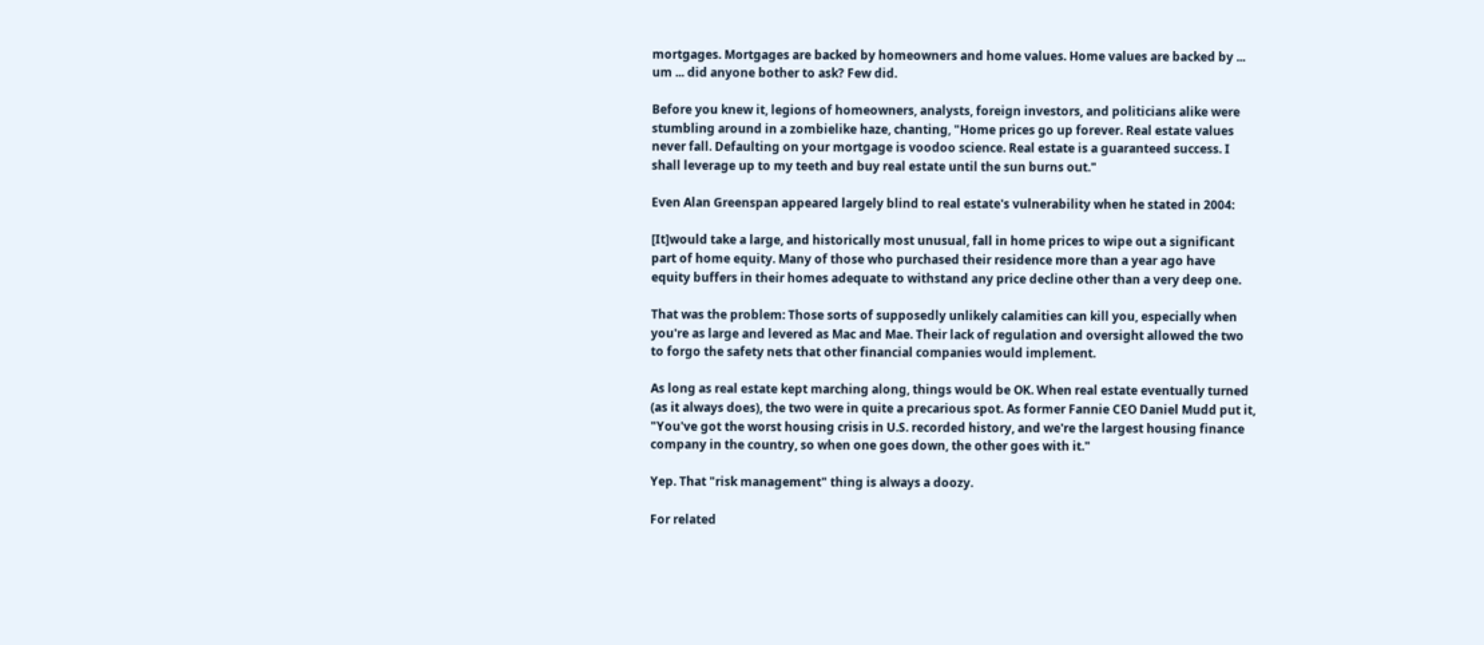mortgages. Mortgages are backed by homeowners and home values. Home values are backed by ... um ... did anyone bother to ask? Few did.

Before you knew it, legions of homeowners, analysts, foreign investors, and politicians alike were stumbling around in a zombielike haze, chanting, "Home prices go up forever. Real estate values never fall. Defaulting on your mortgage is voodoo science. Real estate is a guaranteed success. I shall leverage up to my teeth and buy real estate until the sun burns out."

Even Alan Greenspan appeared largely blind to real estate's vulnerability when he stated in 2004:

[It]would take a large, and historically most unusual, fall in home prices to wipe out a significant part of home equity. Many of those who purchased their residence more than a year ago have equity buffers in their homes adequate to withstand any price decline other than a very deep one.

That was the problem: Those sorts of supposedly unlikely calamities can kill you, especially when you're as large and levered as Mac and Mae. Their lack of regulation and oversight allowed the two to forgo the safety nets that other financial companies would implement.

As long as real estate kept marching along, things would be OK. When real estate eventually turned (as it always does), the two were in quite a precarious spot. As former Fannie CEO Daniel Mudd put it, "You've got the worst housing crisis in U.S. recorded history, and we're the largest housing finance company in the country, so when one goes down, the other goes with it."

Yep. That "risk management" thing is always a doozy.

For related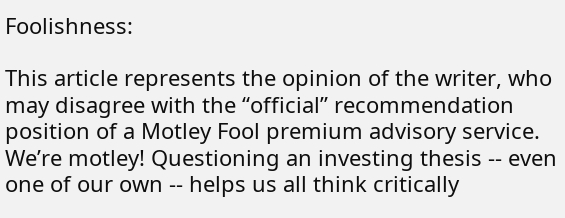Foolishness:

This article represents the opinion of the writer, who may disagree with the “official” recommendation position of a Motley Fool premium advisory service. We’re motley! Questioning an investing thesis -- even one of our own -- helps us all think critically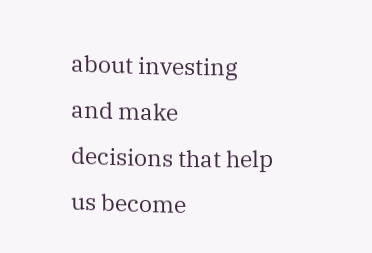about investing and make decisions that help us become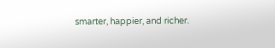smarter, happier, and richer.